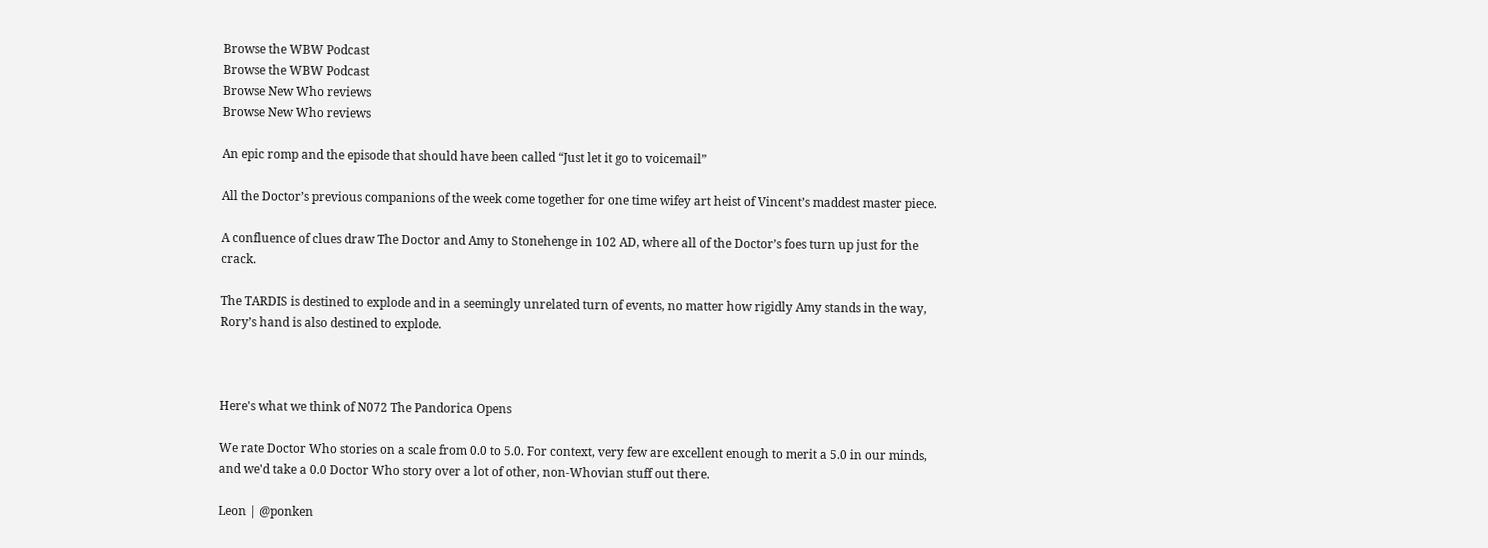Browse the WBW Podcast
Browse the WBW Podcast
Browse New Who reviews
Browse New Who reviews

An epic romp and the episode that should have been called “Just let it go to voicemail”

All the Doctor’s previous companions of the week come together for one time wifey art heist of Vincent’s maddest master piece.

A confluence of clues draw The Doctor and Amy to Stonehenge in 102 AD, where all of the Doctor’s foes turn up just for the crack.

The TARDIS is destined to explode and in a seemingly unrelated turn of events, no matter how rigidly Amy stands in the way, Rory’s hand is also destined to explode.



Here's what we think of N072 The Pandorica Opens

We rate Doctor Who stories on a scale from 0.0 to 5.0. For context, very few are excellent enough to merit a 5.0 in our minds, and we'd take a 0.0 Doctor Who story over a lot of other, non-Whovian stuff out there.

Leon | @ponken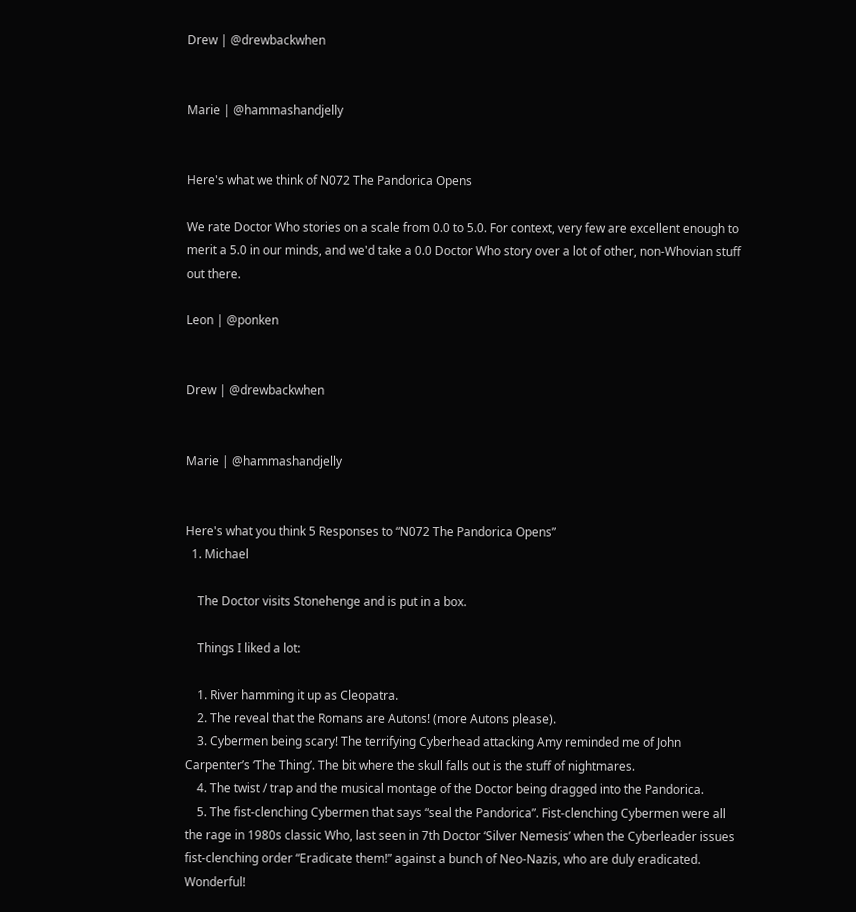Drew | @drewbackwhen


Marie | @hammashandjelly


Here's what we think of N072 The Pandorica Opens

We rate Doctor Who stories on a scale from 0.0 to 5.0. For context, very few are excellent enough to merit a 5.0 in our minds, and we'd take a 0.0 Doctor Who story over a lot of other, non-Whovian stuff out there.

Leon | @ponken


Drew | @drewbackwhen


Marie | @hammashandjelly


Here's what you think 5 Responses to “N072 The Pandorica Opens”
  1. Michael

    The Doctor visits Stonehenge and is put in a box.

    Things I liked a lot:

    1. River hamming it up as Cleopatra.
    2. The reveal that the Romans are Autons! (more Autons please).
    3. Cybermen being scary! The terrifying Cyberhead attacking Amy reminded me of John Carpenter’s ‘The Thing’. The bit where the skull falls out is the stuff of nightmares.
    4. The twist / trap and the musical montage of the Doctor being dragged into the Pandorica.
    5. The fist-clenching Cybermen that says “seal the Pandorica”. Fist-clenching Cybermen were all the rage in 1980s classic Who, last seen in 7th Doctor ‘Silver Nemesis’ when the Cyberleader issues fist-clenching order “Eradicate them!” against a bunch of Neo-Nazis, who are duly eradicated. Wonderful!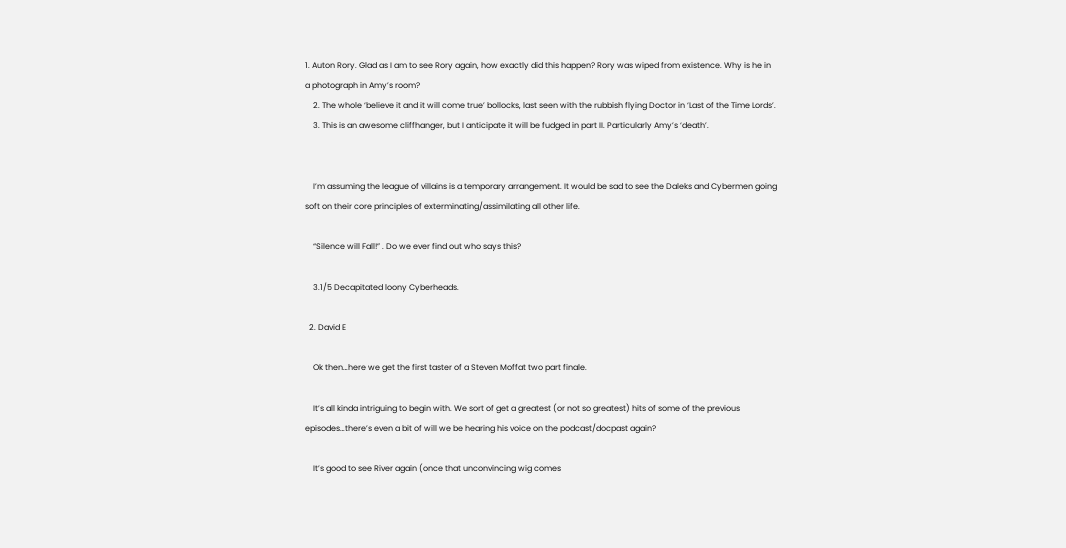1. Auton Rory. Glad as I am to see Rory again, how exactly did this happen? Rory was wiped from existence. Why is he in a photograph in Amy’s room?
    2. The whole ‘believe it and it will come true’ bollocks, last seen with the rubbish flying Doctor in ‘Last of the Time Lords’.
    3. This is an awesome cliffhanger, but I anticipate it will be fudged in part II. Particularly Amy’s ‘death’.


    I’m assuming the league of villains is a temporary arrangement. It would be sad to see the Daleks and Cybermen going soft on their core principles of exterminating/assimilating all other life.

    “Silence will Fall!” . Do we ever find out who says this?

    3.1/5 Decapitated loony Cyberheads.

  2. David E

    Ok then…here we get the first taster of a Steven Moffat two part finale.

    It’s all kinda intriguing to begin with. We sort of get a greatest (or not so greatest) hits of some of the previous episodes…there’s even a bit of will we be hearing his voice on the podcast/docpast again?

    It’s good to see River again (once that unconvincing wig comes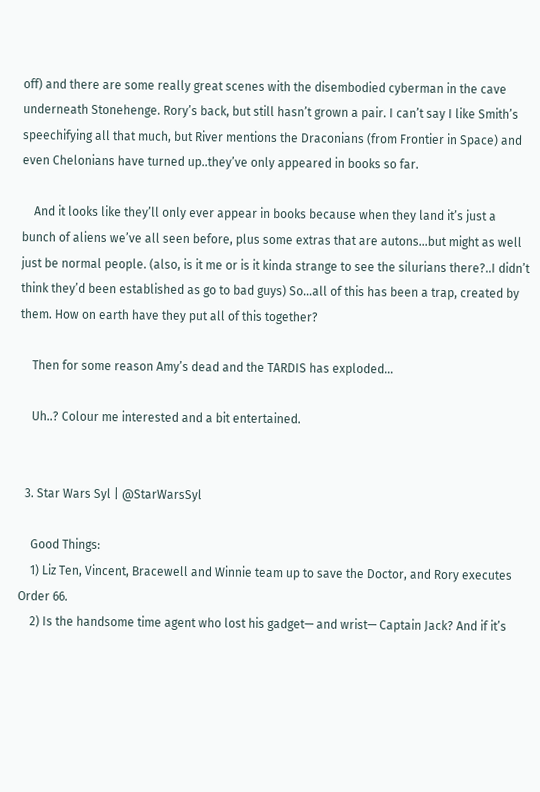off) and there are some really great scenes with the disembodied cyberman in the cave underneath Stonehenge. Rory’s back, but still hasn’t grown a pair. I can’t say I like Smith’s speechifying all that much, but River mentions the Draconians (from Frontier in Space) and even Chelonians have turned up..they’ve only appeared in books so far.

    And it looks like they’ll only ever appear in books because when they land it’s just a bunch of aliens we’ve all seen before, plus some extras that are autons…but might as well just be normal people. (also, is it me or is it kinda strange to see the silurians there?..I didn’t think they’d been established as go to bad guys) So…all of this has been a trap, created by them. How on earth have they put all of this together?

    Then for some reason Amy’s dead and the TARDIS has exploded…

    Uh..? Colour me interested and a bit entertained.


  3. Star Wars Syl | @StarWarsSyl

    Good Things:
    1) Liz Ten, Vincent, Bracewell and Winnie team up to save the Doctor, and Rory executes Order 66.
    2) Is the handsome time agent who lost his gadget— and wrist— Captain Jack? And if it’s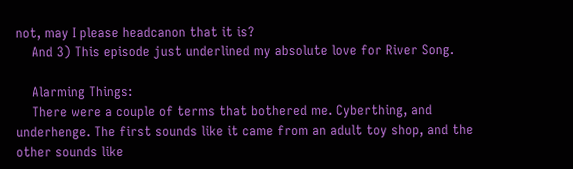not, may I please headcanon that it is?
    And 3) This episode just underlined my absolute love for River Song.

    Alarming Things:
    There were a couple of terms that bothered me. Cyberthing, and underhenge. The first sounds like it came from an adult toy shop, and the other sounds like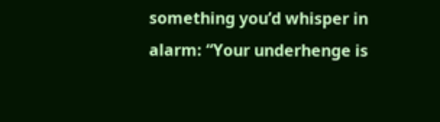something you’d whisper in alarm: “Your underhenge is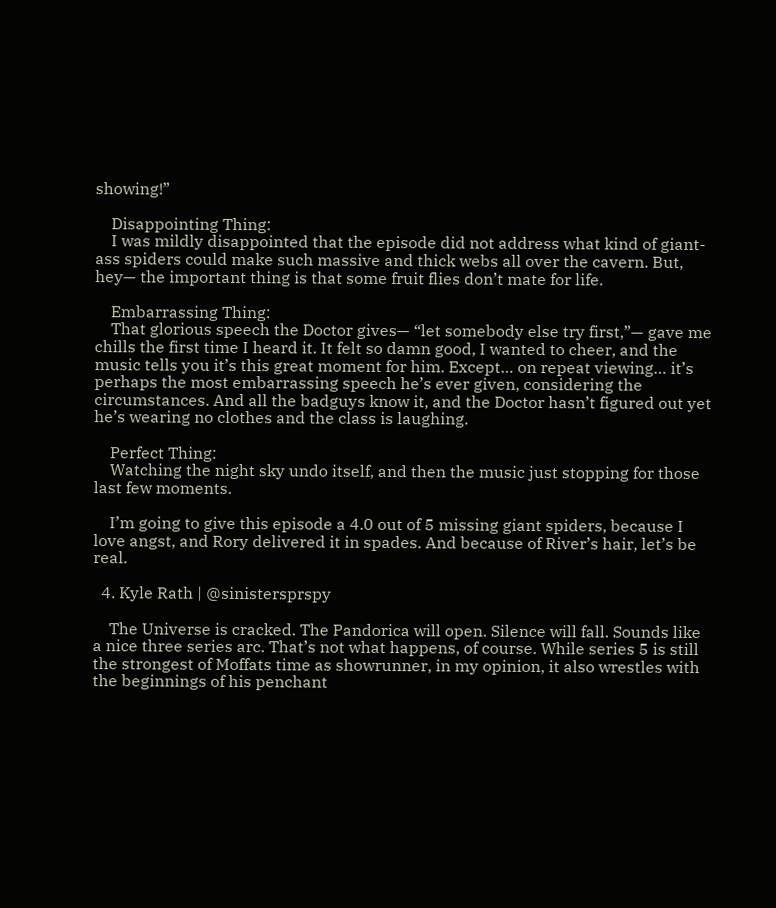showing!”

    Disappointing Thing:
    I was mildly disappointed that the episode did not address what kind of giant-ass spiders could make such massive and thick webs all over the cavern. But, hey— the important thing is that some fruit flies don’t mate for life.

    Embarrassing Thing:
    That glorious speech the Doctor gives— “let somebody else try first,”— gave me chills the first time I heard it. It felt so damn good, I wanted to cheer, and the music tells you it’s this great moment for him. Except… on repeat viewing… it’s perhaps the most embarrassing speech he’s ever given, considering the circumstances. And all the badguys know it, and the Doctor hasn’t figured out yet he’s wearing no clothes and the class is laughing.

    Perfect Thing:
    Watching the night sky undo itself, and then the music just stopping for those last few moments.

    I’m going to give this episode a 4.0 out of 5 missing giant spiders, because I love angst, and Rory delivered it in spades. And because of River’s hair, let’s be real.

  4. Kyle Rath | @sinistersprspy

    The Universe is cracked. The Pandorica will open. Silence will fall. Sounds like a nice three series arc. That’s not what happens, of course. While series 5 is still the strongest of Moffats time as showrunner, in my opinion, it also wrestles with the beginnings of his penchant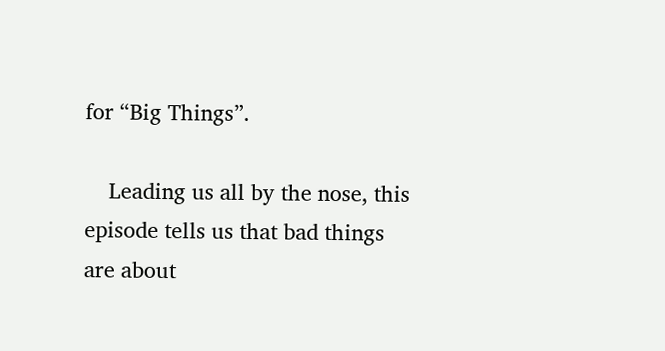for “Big Things”.

    Leading us all by the nose, this episode tells us that bad things are about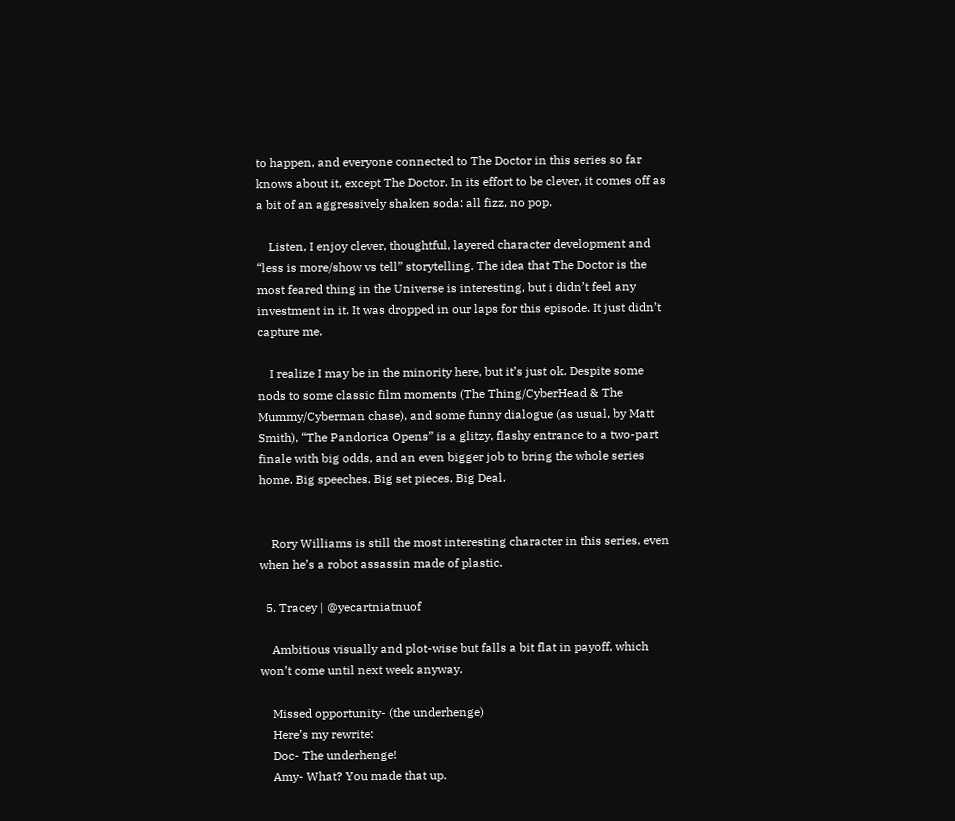to happen, and everyone connected to The Doctor in this series so far knows about it, except The Doctor. In its effort to be clever, it comes off as a bit of an aggressively shaken soda: all fizz, no pop.

    Listen, I enjoy clever, thoughtful, layered character development and “less is more/show vs tell” storytelling. The idea that The Doctor is the most feared thing in the Universe is interesting, but i didn’t feel any investment in it. It was dropped in our laps for this episode. It just didn’t capture me.

    I realize I may be in the minority here, but it’s just ok. Despite some nods to some classic film moments (The Thing/CyberHead & The Mummy/Cyberman chase), and some funny dialogue (as usual, by Matt Smith), “The Pandorica Opens” is a glitzy, flashy entrance to a two-part finale with big odds, and an even bigger job to bring the whole series home. Big speeches. Big set pieces. Big Deal.


    Rory Williams is still the most interesting character in this series, even when he’s a robot assassin made of plastic.

  5. Tracey | @yecartniatnuof

    Ambitious visually and plot-wise but falls a bit flat in payoff, which won’t come until next week anyway.

    Missed opportunity- (the underhenge)
    Here’s my rewrite:
    Doc- The underhenge!
    Amy- What? You made that up.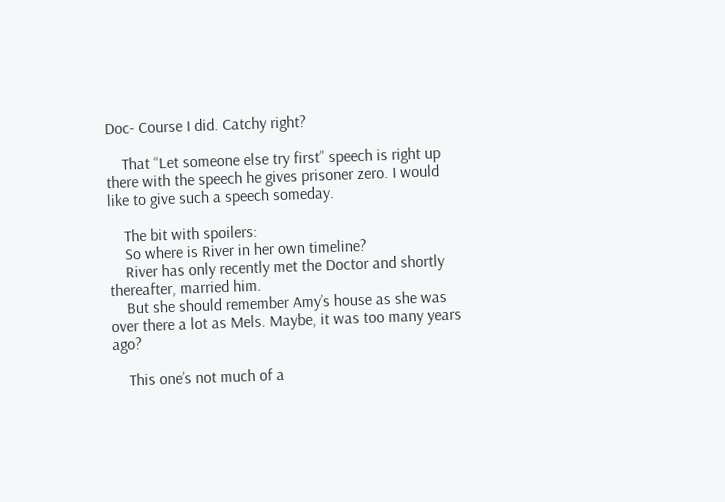Doc- Course I did. Catchy right?

    That “Let someone else try first” speech is right up there with the speech he gives prisoner zero. I would like to give such a speech someday.

    The bit with spoilers:
    So where is River in her own timeline?
    River has only recently met the Doctor and shortly thereafter, married him.
    But she should remember Amy’s house as she was over there a lot as Mels. Maybe, it was too many years ago?

    This one’s not much of a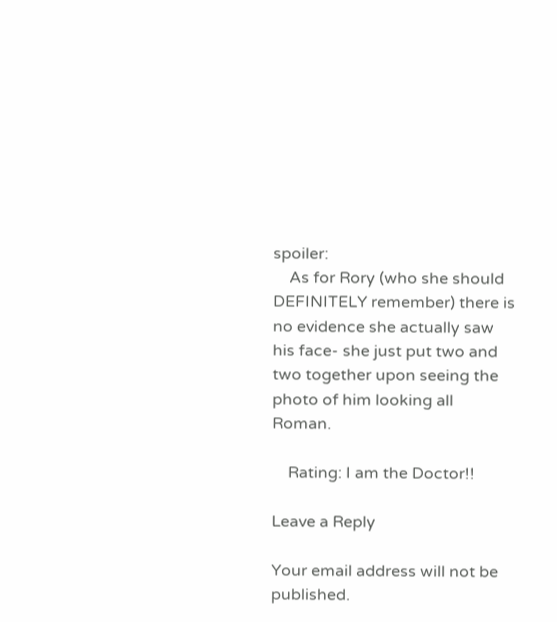spoiler:
    As for Rory (who she should DEFINITELY remember) there is no evidence she actually saw his face- she just put two and two together upon seeing the photo of him looking all Roman.

    Rating: I am the Doctor!!

Leave a Reply

Your email address will not be published.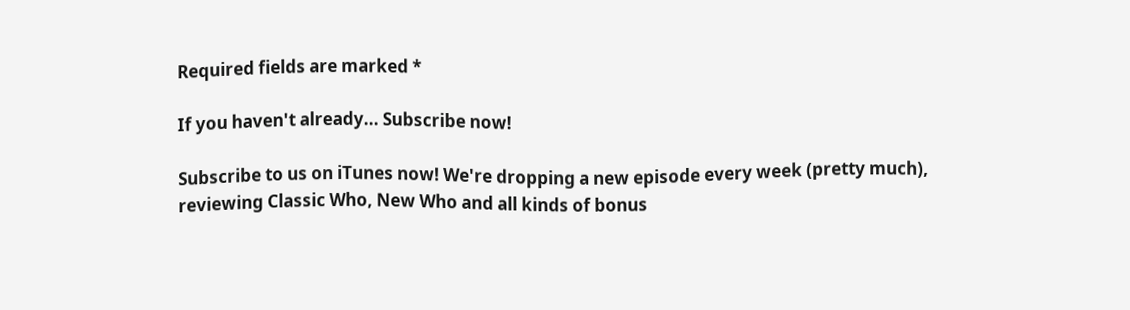Required fields are marked *

If you haven't already... Subscribe now!

Subscribe to us on iTunes now! We're dropping a new episode every week (pretty much), reviewing Classic Who, New Who and all kinds of bonus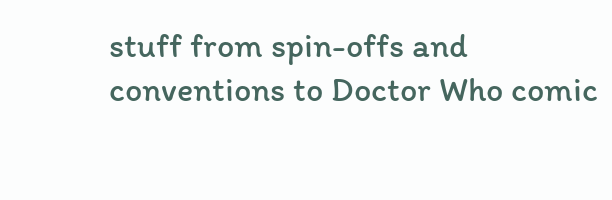stuff from spin-offs and conventions to Doctor Who comic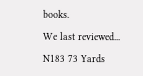books.

We last reviewed...

N183 73 Yards